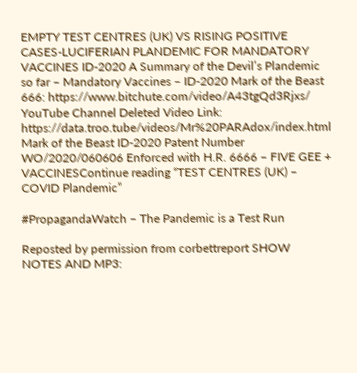EMPTY TEST CENTRES (UK) VS RISING POSITIVE CASES-LUCIFERIAN PLANDEMIC FOR MANDATORY VACCINES ID-2020 A Summary of the Devil’s Plandemic so far – Mandatory Vaccines – ID-2020 Mark of the Beast 666: https://www.bitchute.com/video/A43tgQd3Rjxs/ YouTube Channel Deleted Video Link: https://data.troo.tube/videos/Mr%20PARAdox/index.html Mark of the Beast ID-2020 Patent Number WO/2020/060606 Enforced with H.R. 6666 – FIVE GEE + VACCINESContinue reading “TEST CENTRES (UK) – COVID Plandemic”

#PropagandaWatch – The Pandemic is a Test Run

Reposted by permission from corbettreport SHOW NOTES AND MP3: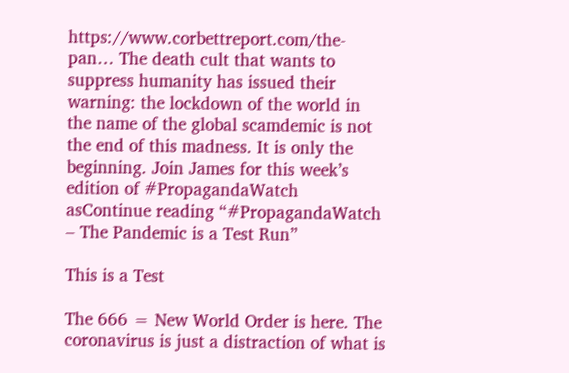https://www.corbettreport.com/the-pan… The death cult that wants to suppress humanity has issued their warning: the lockdown of the world in the name of the global scamdemic is not the end of this madness. It is only the beginning. Join James for this week’s edition of #PropagandaWatch asContinue reading “#PropagandaWatch – The Pandemic is a Test Run”

This is a Test

The 666 = New World Order is here. The coronavirus is just a distraction of what is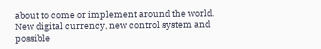about to come or implement around the world. New digital currency, new control system and possible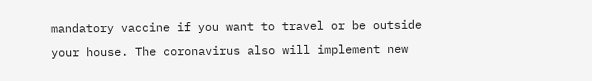mandatory vaccine if you want to travel or be outside your house. The coronavirus also will implement new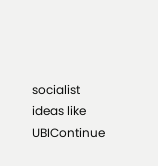socialist ideas like UBIContinue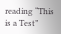reading “This is a Test”